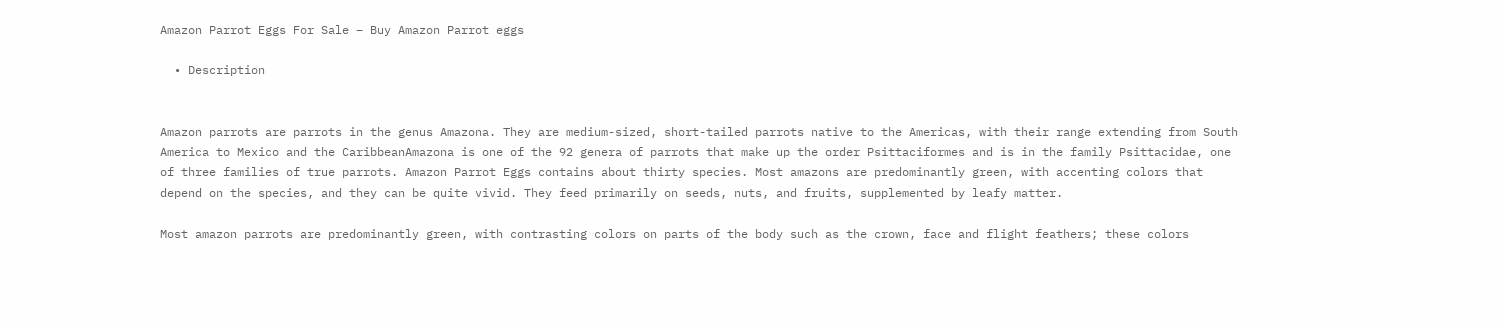Amazon Parrot Eggs For Sale – Buy Amazon Parrot eggs

  • Description


Amazon parrots are parrots in the genus Amazona. They are medium-sized, short-tailed parrots native to the Americas, with their range extending from South America to Mexico and the CaribbeanAmazona is one of the 92 genera of parrots that make up the order Psittaciformes and is in the family Psittacidae, one of three families of true parrots. Amazon Parrot Eggs contains about thirty species. Most amazons are predominantly green, with accenting colors that depend on the species, and they can be quite vivid. They feed primarily on seeds, nuts, and fruits, supplemented by leafy matter.

Most amazon parrots are predominantly green, with contrasting colors on parts of the body such as the crown, face and flight feathers; these colors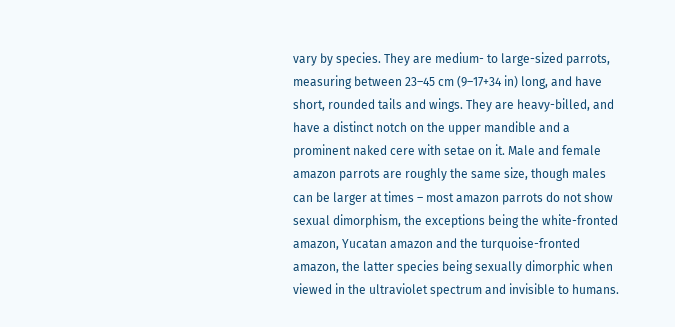vary by species. They are medium- to large-sized parrots, measuring between 23–45 cm (9–17+34 in) long, and have short, rounded tails and wings. They are heavy-billed, and have a distinct notch on the upper mandible and a prominent naked cere with setae on it. Male and female amazon parrots are roughly the same size, though males can be larger at times – most amazon parrots do not show sexual dimorphism, the exceptions being the white-fronted amazon, Yucatan amazon and the turquoise-fronted amazon, the latter species being sexually dimorphic when viewed in the ultraviolet spectrum and invisible to humans.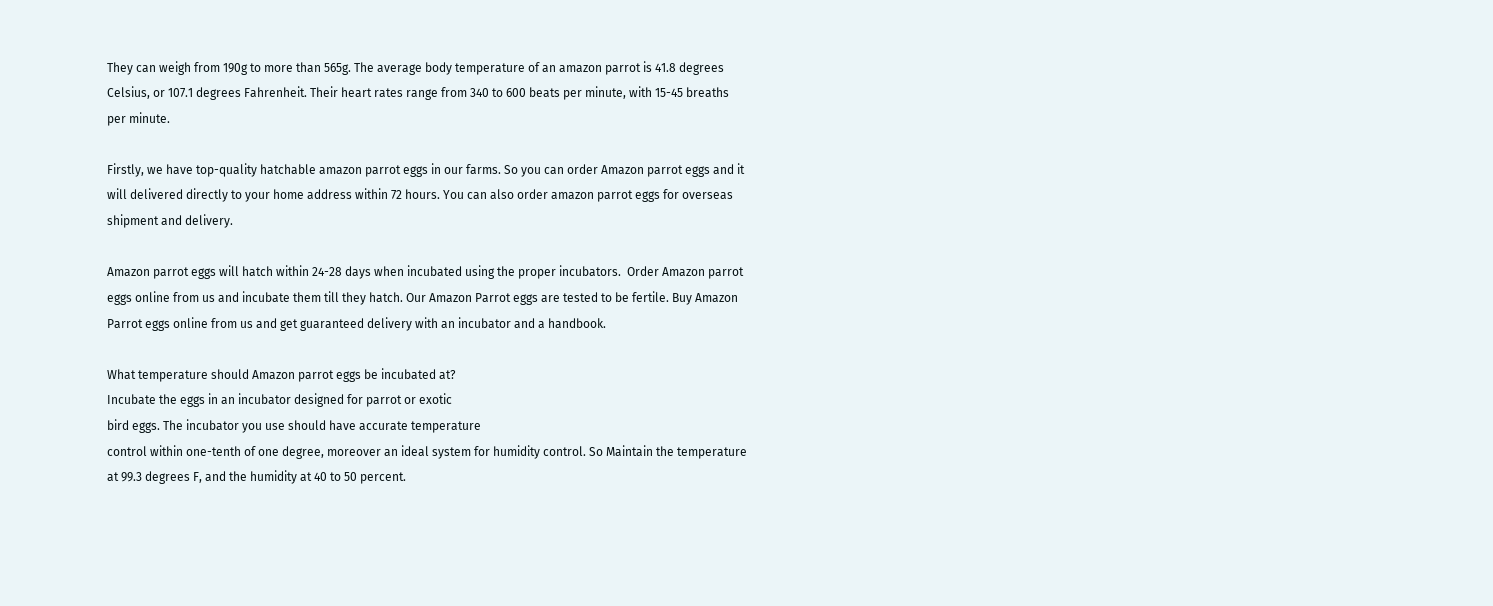They can weigh from 190g to more than 565g. The average body temperature of an amazon parrot is 41.8 degrees Celsius, or 107.1 degrees Fahrenheit. Their heart rates range from 340 to 600 beats per minute, with 15-45 breaths per minute.

Firstly, we have top-quality hatchable amazon parrot eggs in our farms. So you can order Amazon parrot eggs and it will delivered directly to your home address within 72 hours. You can also order amazon parrot eggs for overseas shipment and delivery.

Amazon parrot eggs will hatch within 24-28 days when incubated using the proper incubators.  Order Amazon parrot eggs online from us and incubate them till they hatch. Our Amazon Parrot eggs are tested to be fertile. Buy Amazon Parrot eggs online from us and get guaranteed delivery with an incubator and a handbook.

What temperature should Amazon parrot eggs be incubated at?
Incubate the eggs in an incubator designed for parrot or exotic
bird eggs. The incubator you use should have accurate temperature
control within one-tenth of one degree, moreover an ideal system for humidity control. So Maintain the temperature at 99.3 degrees F, and the humidity at 40 to 50 percent.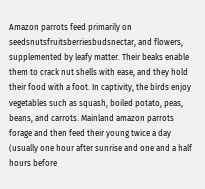Amazon parrots feed primarily on seedsnutsfruitsberriesbudsnectar, and flowers, supplemented by leafy matter. Their beaks enable them to crack nut shells with ease, and they hold their food with a foot. In captivity, the birds enjoy vegetables such as squash, boiled potato, peas, beans, and carrots. Mainland amazon parrots forage and then feed their young twice a day (usually one hour after sunrise and one and a half hours before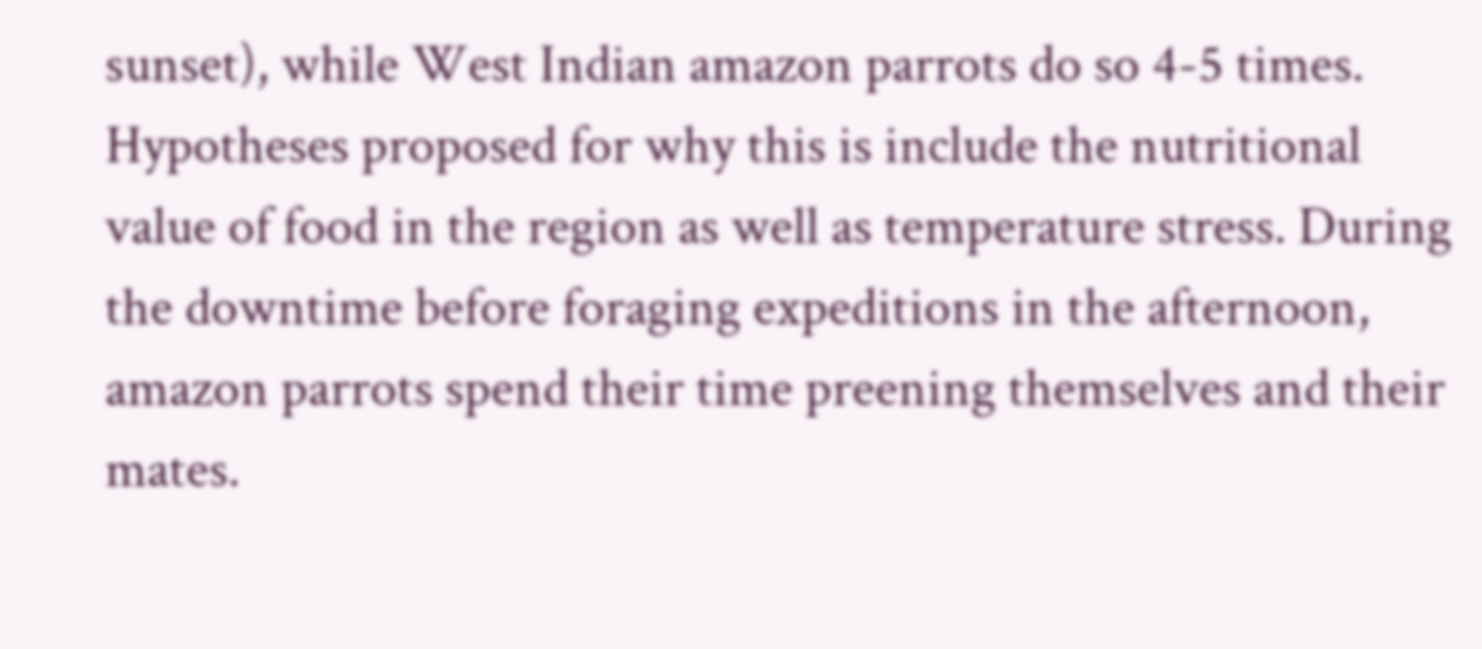sunset), while West Indian amazon parrots do so 4-5 times. Hypotheses proposed for why this is include the nutritional value of food in the region as well as temperature stress. During the downtime before foraging expeditions in the afternoon, amazon parrots spend their time preening themselves and their mates.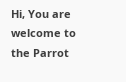Hi, You are welcome to the Parrot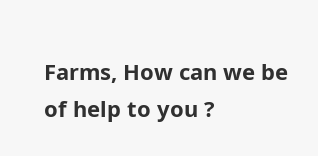Farms, How can we be of help to you ?